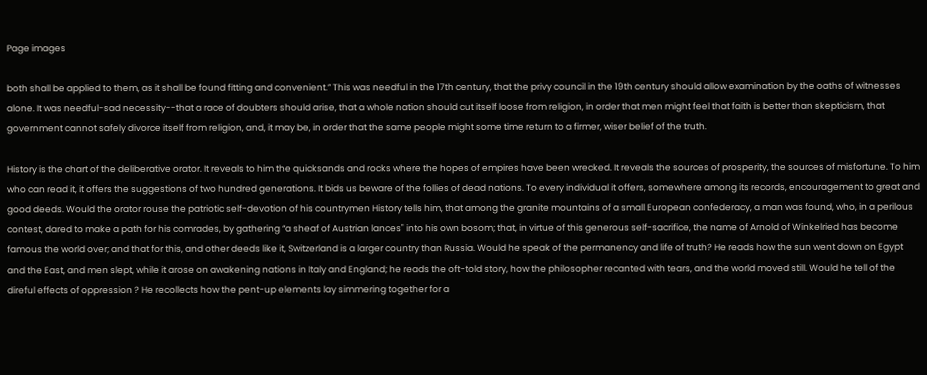Page images

both shall be applied to them, as it shall be found fitting and convenient.” This was needful in the 17th century, that the privy council in the 19th century should allow examination by the oaths of witnesses alone. It was needful-sad necessity--that a race of doubters should arise, that a whole nation should cut itself loose from religion, in order that men might feel that faith is better than skepticism, that government cannot safely divorce itself from religion, and, it may be, in order that the same people might some time return to a firmer, wiser belief of the truth.

History is the chart of the deliberative orator. It reveals to him the quicksands and rocks where the hopes of empires have been wrecked. It reveals the sources of prosperity, the sources of misfortune. To him who can read it, it offers the suggestions of two hundred generations. It bids us beware of the follies of dead nations. To every individual it offers, somewhere among its records, encouragement to great and good deeds. Would the orator rouse the patriotic self-devotion of his countrymen History tells him, that among the granite mountains of a small European confederacy, a man was found, who, in a perilous contest, dared to make a path for his comrades, by gathering “a sheaf of Austrian lances" into his own bosom; that, in virtue of this generous self-sacrifice, the name of Arnold of Winkelried has become famous the world over; and that for this, and other deeds like it, Switzerland is a larger country than Russia. Would he speak of the permanency and life of truth? He reads how the sun went down on Egypt and the East, and men slept, while it arose on awakening nations in Italy and England; he reads the oft-told story, how the philosopher recanted with tears, and the world moved still. Would he tell of the direful effects of oppression ? He recollects how the pent-up elements lay simmering together for a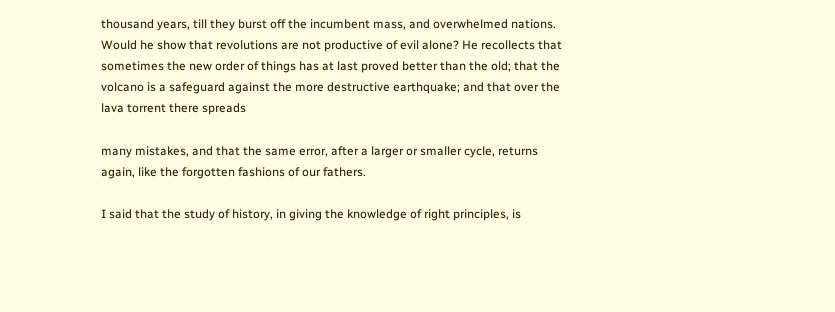thousand years, till they burst off the incumbent mass, and overwhelmed nations. Would he show that revolutions are not productive of evil alone? He recollects that sometimes the new order of things has at last proved better than the old; that the volcano is a safeguard against the more destructive earthquake; and that over the lava torrent there spreads

many mistakes, and that the same error, after a larger or smaller cycle, returns again, like the forgotten fashions of our fathers.

I said that the study of history, in giving the knowledge of right principles, is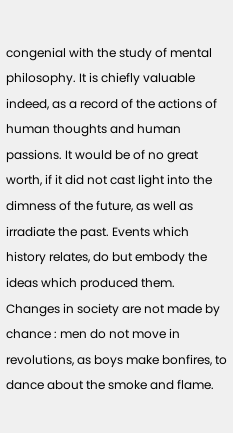congenial with the study of mental philosophy. It is chiefly valuable indeed, as a record of the actions of human thoughts and human passions. It would be of no great worth, if it did not cast light into the dimness of the future, as well as irradiate the past. Events which history relates, do but embody the ideas which produced them. Changes in society are not made by chance : men do not move in revolutions, as boys make bonfires, to dance about the smoke and flame.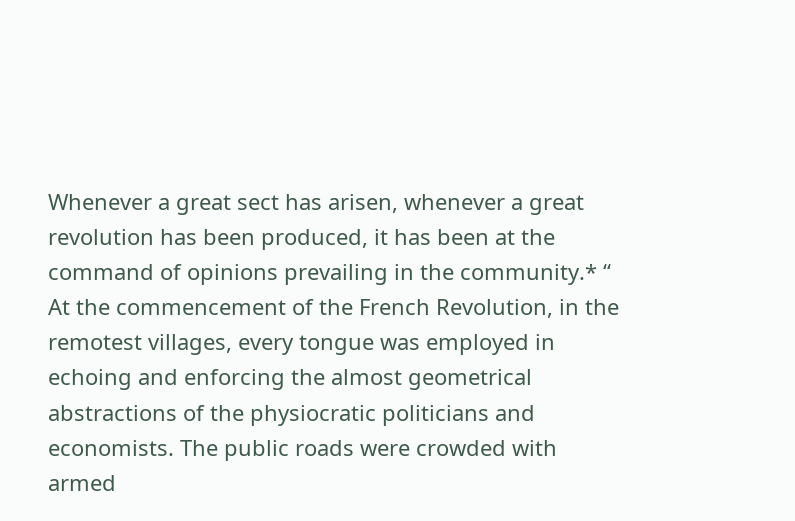Whenever a great sect has arisen, whenever a great revolution has been produced, it has been at the command of opinions prevailing in the community.* “ At the commencement of the French Revolution, in the remotest villages, every tongue was employed in echoing and enforcing the almost geometrical abstractions of the physiocratic politicians and economists. The public roads were crowded with armed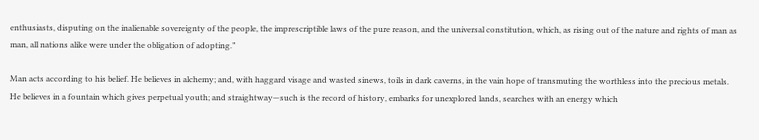enthusiasts, disputing on the inalienable sovereignty of the people, the imprescriptible laws of the pure reason, and the universal constitution, which, as rising out of the nature and rights of man as man, all nations alike were under the obligation of adopting.”

Man acts according to his belief. He believes in alchemy; and, with haggard visage and wasted sinews, toils in dark caverns, in the vain hope of transmuting the worthless into the precious metals. He believes in a fountain which gives perpetual youth; and straightway—such is the record of history, embarks for unexplored lands, searches with an energy which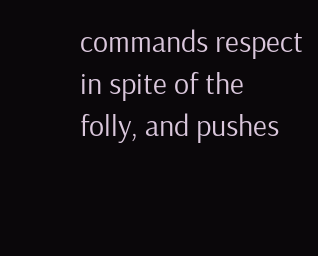commands respect in spite of the folly, and pushes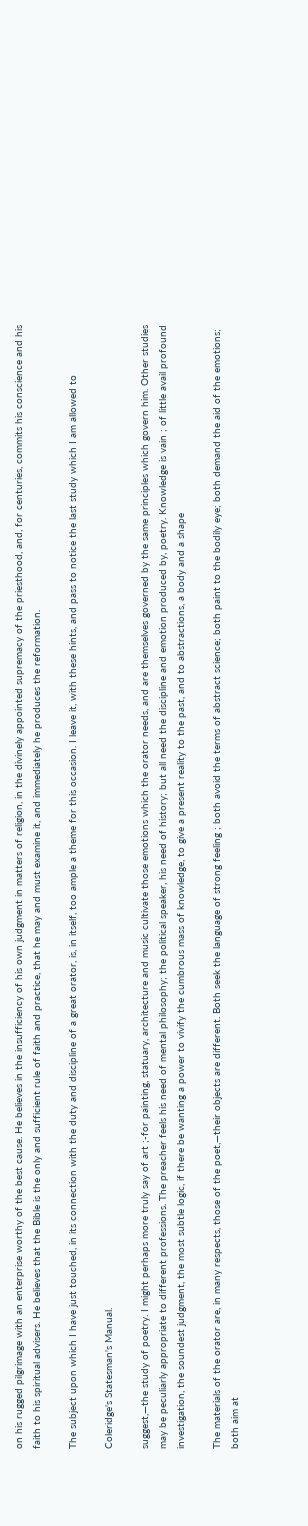on his rugged pilgrimage with an enterprise worthy of the best cause. He believes in the insufficiency of his own judgment in matters of religion, in the divinely appointed supremacy of the priesthood, and, for centuries, commits his conscience and his faith to his spiritual advisers. He believes that the Bible is the only and sufficient rule of faith and practice, that he may and must examine it, and immediately he produces the reformation.

The subject upon which I have just touched, in its connection with the duty and discipline of a great orator, is, in itself, too ample a theme for this occasion. I leave it, with these hints, and pass to notice the last study which I am allowed to

Coleridge's Statesman's Manual.

suggest,—the study of poetry. I might perhaps more truly say of art ;-for painting, statuary, architecture and music cultivate those emotions which the orator needs, and are themselves governed by the same principles which govern him. Other studies may be peculiarly appropriate to different professions. The preacher feels his need of mental philosophy; the political speaker, his need of history; but all need the discipline and emotion produced by, poetry. Knowledge is vain ; of little avail profound investigation, the soundest judgment, the most subtle logic, if there be wanting a power to vivify the cumbrous mass of knowledge, to give a present reality to the past, and to abstractions, a body and a shape

The materials of the orator are, in many respects, those of the poet,—their objects are different. Both seek the language of strong feeling ; both avoid the terms of abstract science; both paint to the bodily eye; both demand the aid of the emotions; both aim at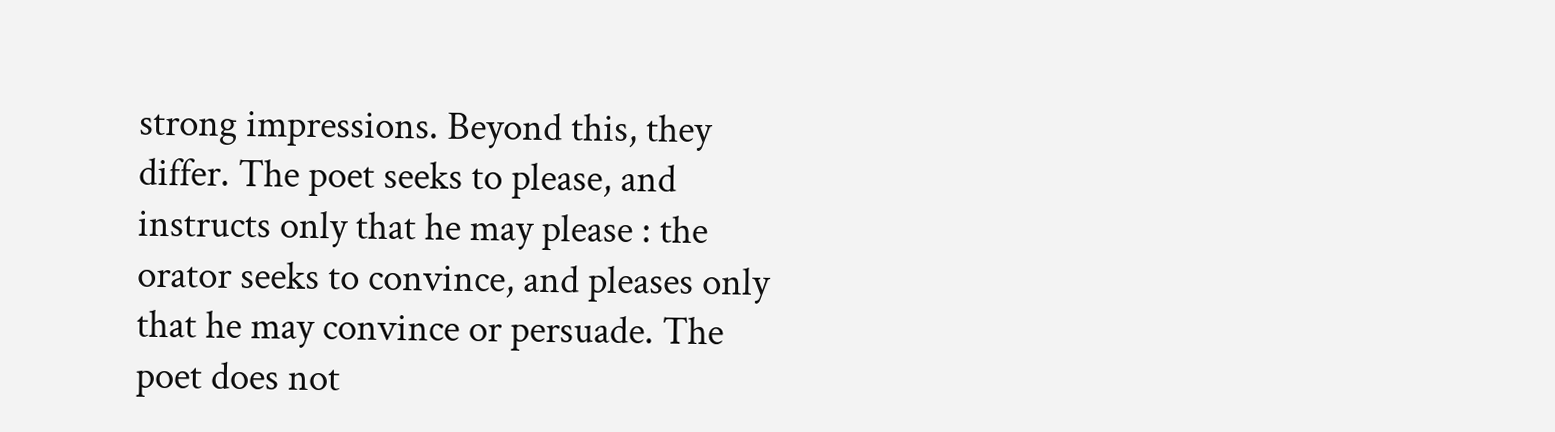strong impressions. Beyond this, they differ. The poet seeks to please, and instructs only that he may please : the orator seeks to convince, and pleases only that he may convince or persuade. The poet does not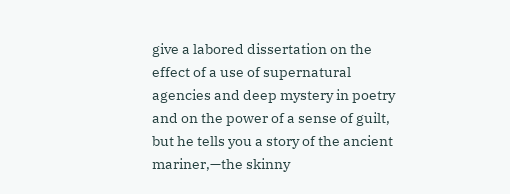give a labored dissertation on the effect of a use of supernatural agencies and deep mystery in poetry and on the power of a sense of guilt, but he tells you a story of the ancient mariner,—the skinny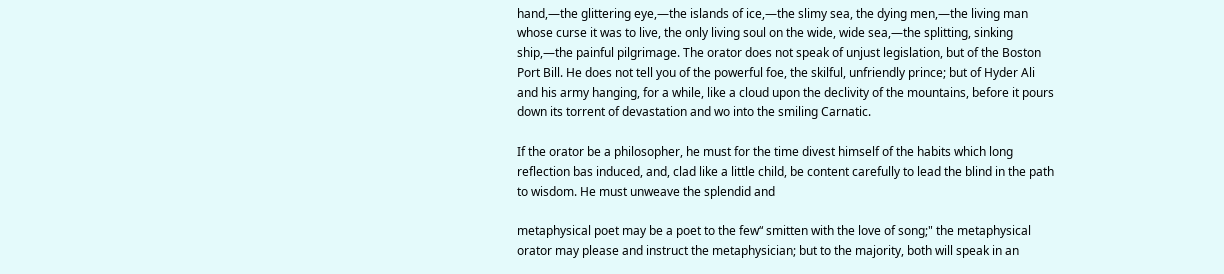hand,—the glittering eye,—the islands of ice,—the slimy sea, the dying men,—the living man whose curse it was to live, the only living soul on the wide, wide sea,—the splitting, sinking ship,—the painful pilgrimage. The orator does not speak of unjust legislation, but of the Boston Port Bill. He does not tell you of the powerful foe, the skilful, unfriendly prince; but of Hyder Ali and his army hanging, for a while, like a cloud upon the declivity of the mountains, before it pours down its torrent of devastation and wo into the smiling Carnatic.

If the orator be a philosopher, he must for the time divest himself of the habits which long reflection bas induced, and, clad like a little child, be content carefully to lead the blind in the path to wisdom. He must unweave the splendid and

metaphysical poet may be a poet to the few“ smitten with the love of song;" the metaphysical orator may please and instruct the metaphysician; but to the majority, both will speak in an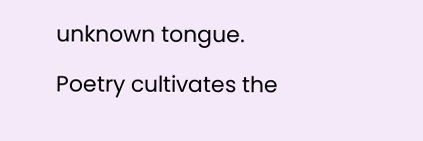unknown tongue.

Poetry cultivates the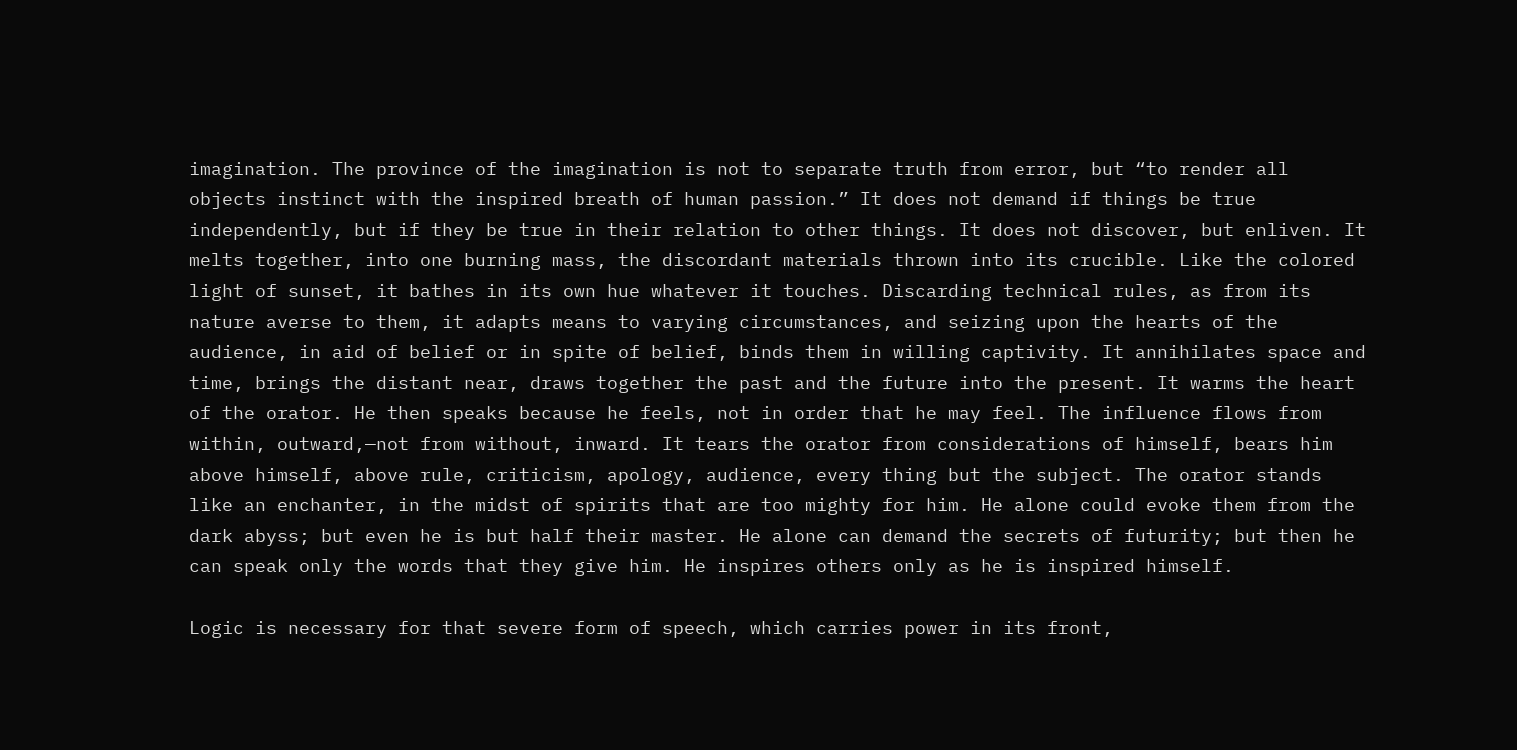imagination. The province of the imagination is not to separate truth from error, but “to render all objects instinct with the inspired breath of human passion.” It does not demand if things be true independently, but if they be true in their relation to other things. It does not discover, but enliven. It melts together, into one burning mass, the discordant materials thrown into its crucible. Like the colored light of sunset, it bathes in its own hue whatever it touches. Discarding technical rules, as from its nature averse to them, it adapts means to varying circumstances, and seizing upon the hearts of the audience, in aid of belief or in spite of belief, binds them in willing captivity. It annihilates space and time, brings the distant near, draws together the past and the future into the present. It warms the heart of the orator. He then speaks because he feels, not in order that he may feel. The influence flows from within, outward,—not from without, inward. It tears the orator from considerations of himself, bears him above himself, above rule, criticism, apology, audience, every thing but the subject. The orator stands like an enchanter, in the midst of spirits that are too mighty for him. He alone could evoke them from the dark abyss; but even he is but half their master. He alone can demand the secrets of futurity; but then he can speak only the words that they give him. He inspires others only as he is inspired himself.

Logic is necessary for that severe form of speech, which carries power in its front,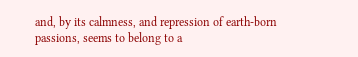and, by its calmness, and repression of earth-born passions, seems to belong to a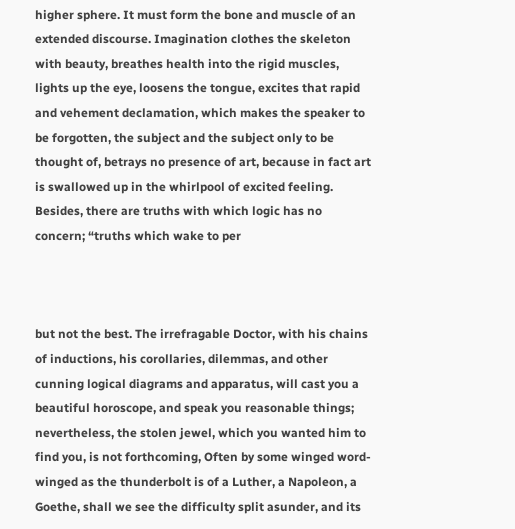higher sphere. It must form the bone and muscle of an extended discourse. Imagination clothes the skeleton with beauty, breathes health into the rigid muscles, lights up the eye, loosens the tongue, excites that rapid and vehement declamation, which makes the speaker to be forgotten, the subject and the subject only to be thought of, betrays no presence of art, because in fact art is swallowed up in the whirlpool of excited feeling. Besides, there are truths with which logic has no concern; “truths which wake to per



but not the best. The irrefragable Doctor, with his chains of inductions, his corollaries, dilemmas, and other cunning logical diagrams and apparatus, will cast you a beautiful horoscope, and speak you reasonable things; nevertheless, the stolen jewel, which you wanted him to find you, is not forthcoming, Often by some winged word-winged as the thunderbolt is of a Luther, a Napoleon, a Goethe, shall we see the difficulty split asunder, and its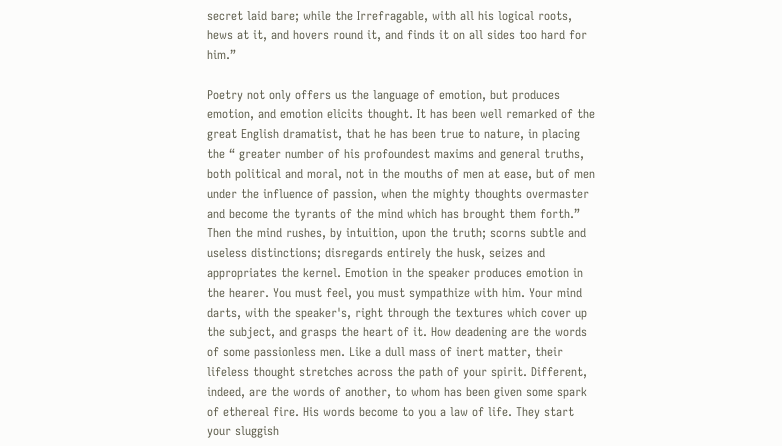secret laid bare; while the Irrefragable, with all his logical roots, hews at it, and hovers round it, and finds it on all sides too hard for him.”

Poetry not only offers us the language of emotion, but produces emotion, and emotion elicits thought. It has been well remarked of the great English dramatist, that he has been true to nature, in placing the “ greater number of his profoundest maxims and general truths, both political and moral, not in the mouths of men at ease, but of men under the influence of passion, when the mighty thoughts overmaster and become the tyrants of the mind which has brought them forth.” Then the mind rushes, by intuition, upon the truth; scorns subtle and useless distinctions; disregards entirely the husk, seizes and appropriates the kernel. Emotion in the speaker produces emotion in the hearer. You must feel, you must sympathize with him. Your mind darts, with the speaker's, right through the textures which cover up the subject, and grasps the heart of it. How deadening are the words of some passionless men. Like a dull mass of inert matter, their lifeless thought stretches across the path of your spirit. Different, indeed, are the words of another, to whom has been given some spark of ethereal fire. His words become to you a law of life. They start your sluggish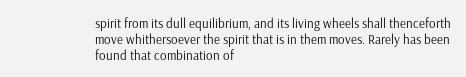spirit from its dull equilibrium, and its living wheels shall thenceforth move whithersoever the spirit that is in them moves. Rarely has been found that combination of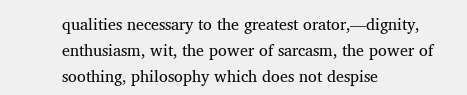qualities necessary to the greatest orator,—dignity, enthusiasm, wit, the power of sarcasm, the power of soothing, philosophy which does not despise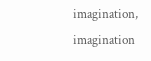imagination, imagination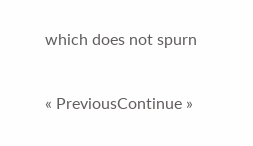which does not spurn

« PreviousContinue »